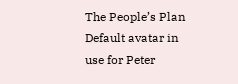The People’s Plan
Default avatar in use for Peter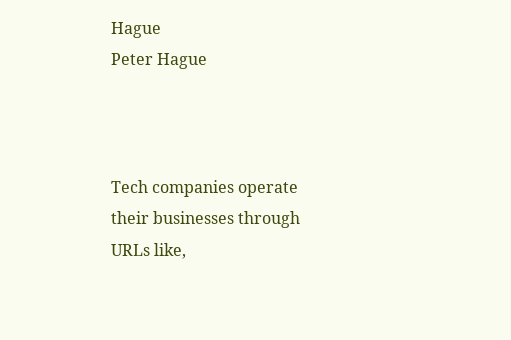Hague
Peter Hague



Tech companies operate their businesses through URLs like,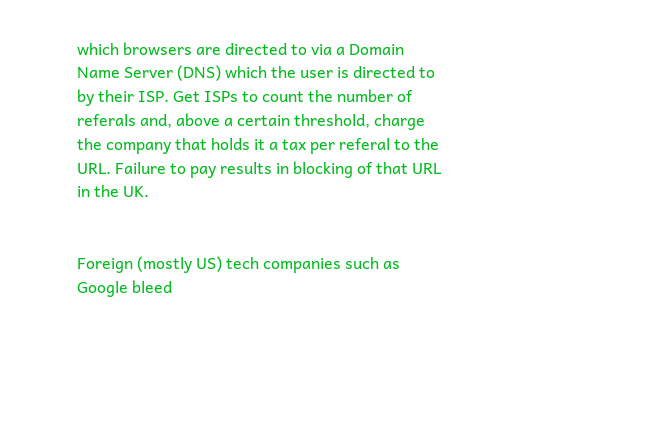which browsers are directed to via a Domain Name Server (DNS) which the user is directed to by their ISP. Get ISPs to count the number of referals and, above a certain threshold, charge the company that holds it a tax per referal to the URL. Failure to pay results in blocking of that URL in the UK.


Foreign (mostly US) tech companies such as Google bleed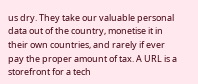us dry. They take our valuable personal data out of the country, monetise it in their own countries, and rarely if ever pay the proper amount of tax. A URL is a storefront for a tech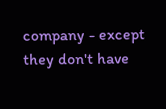company - except they don't have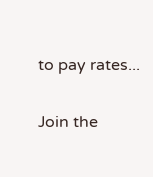to pay rates...

Join the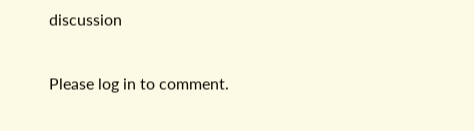discussion

Please log in to comment.